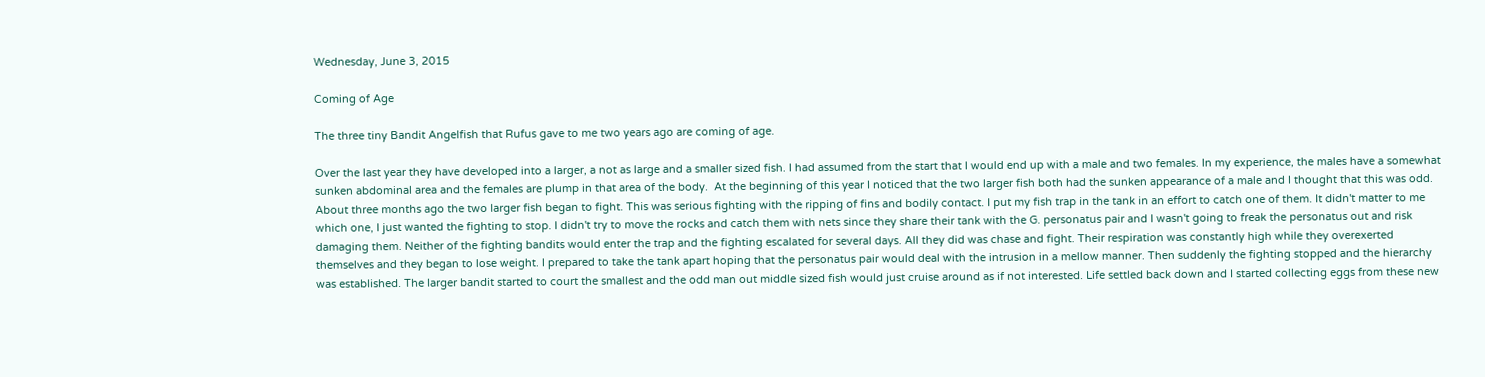Wednesday, June 3, 2015

Coming of Age

The three tiny Bandit Angelfish that Rufus gave to me two years ago are coming of age.

Over the last year they have developed into a larger, a not as large and a smaller sized fish. I had assumed from the start that I would end up with a male and two females. In my experience, the males have a somewhat sunken abdominal area and the females are plump in that area of the body.  At the beginning of this year I noticed that the two larger fish both had the sunken appearance of a male and I thought that this was odd. About three months ago the two larger fish began to fight. This was serious fighting with the ripping of fins and bodily contact. I put my fish trap in the tank in an effort to catch one of them. It didn't matter to me which one, I just wanted the fighting to stop. I didn't try to move the rocks and catch them with nets since they share their tank with the G. personatus pair and I wasn't going to freak the personatus out and risk damaging them. Neither of the fighting bandits would enter the trap and the fighting escalated for several days. All they did was chase and fight. Their respiration was constantly high while they overexerted themselves and they began to lose weight. I prepared to take the tank apart hoping that the personatus pair would deal with the intrusion in a mellow manner. Then suddenly the fighting stopped and the hierarchy was established. The larger bandit started to court the smallest and the odd man out middle sized fish would just cruise around as if not interested. Life settled back down and I started collecting eggs from these new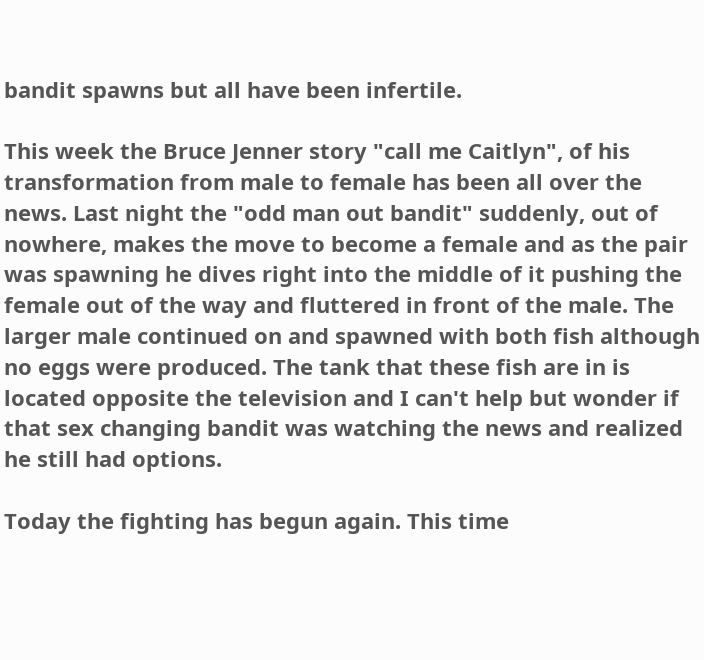bandit spawns but all have been infertile.

This week the Bruce Jenner story "call me Caitlyn", of his transformation from male to female has been all over the news. Last night the "odd man out bandit" suddenly, out of nowhere, makes the move to become a female and as the pair was spawning he dives right into the middle of it pushing the female out of the way and fluttered in front of the male. The larger male continued on and spawned with both fish although no eggs were produced. The tank that these fish are in is located opposite the television and I can't help but wonder if that sex changing bandit was watching the news and realized he still had options.

Today the fighting has begun again. This time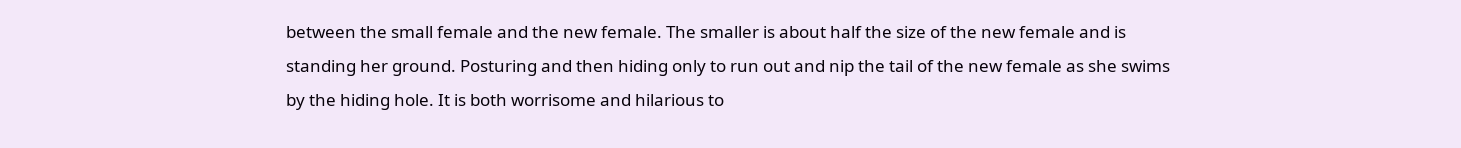between the small female and the new female. The smaller is about half the size of the new female and is standing her ground. Posturing and then hiding only to run out and nip the tail of the new female as she swims by the hiding hole. It is both worrisome and hilarious to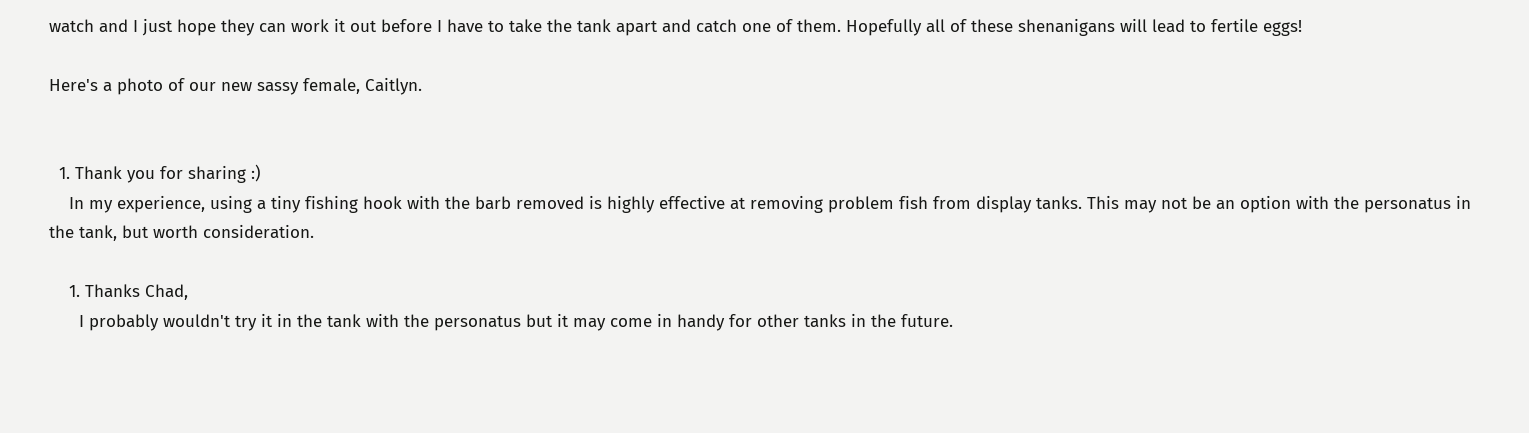watch and I just hope they can work it out before I have to take the tank apart and catch one of them. Hopefully all of these shenanigans will lead to fertile eggs!

Here's a photo of our new sassy female, Caitlyn.


  1. Thank you for sharing :)
    In my experience, using a tiny fishing hook with the barb removed is highly effective at removing problem fish from display tanks. This may not be an option with the personatus in the tank, but worth consideration.

    1. Thanks Chad,
      I probably wouldn't try it in the tank with the personatus but it may come in handy for other tanks in the future.